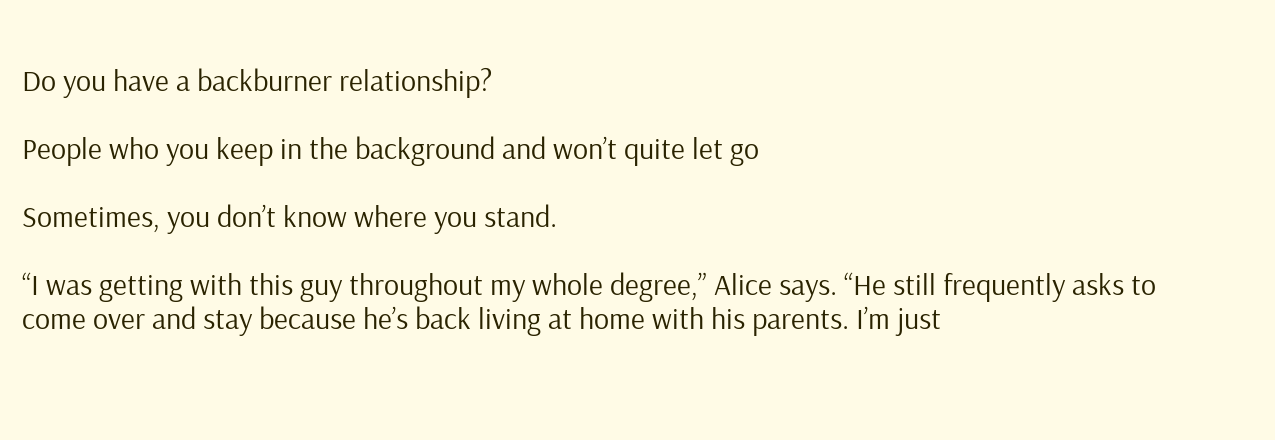Do you have a backburner relationship?

People who you keep in the background and won’t quite let go

Sometimes, you don’t know where you stand.

“I was getting with this guy throughout my whole degree,” Alice says. “He still frequently asks to come over and stay because he’s back living at home with his parents. I’m just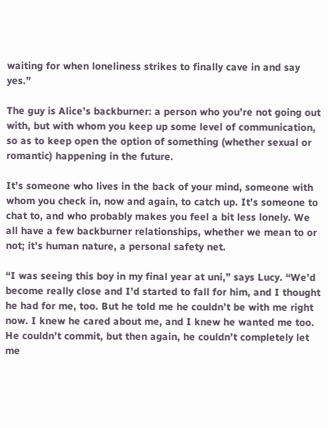waiting for when loneliness strikes to finally cave in and say yes.”

The guy is Alice’s backburner: a person who you’re not going out with, but with whom you keep up some level of communication, so as to keep open the option of something (whether sexual or romantic) happening in the future.

It’s someone who lives in the back of your mind, someone with whom you check in, now and again, to catch up. It’s someone to chat to, and who probably makes you feel a bit less lonely. We all have a few backburner relationships, whether we mean to or not; it’s human nature, a personal safety net.

“I was seeing this boy in my final year at uni,” says Lucy. “We’d become really close and I’d started to fall for him, and I thought he had for me, too. But he told me he couldn’t be with me right now. I knew he cared about me, and I knew he wanted me too. He couldn’t commit, but then again, he couldn’t completely let me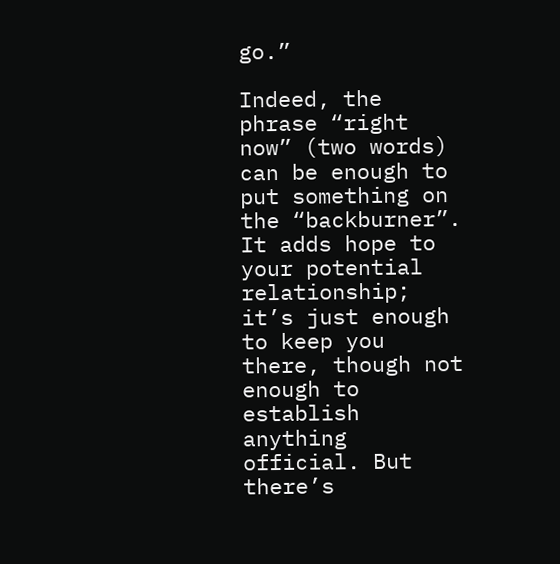go.”

Indeed, the phrase “right now” (two words) can be enough to put something on the “backburner”. It adds hope to your potential relationship; it’s just enough to keep you there, though not enough to establish anything official. But there’s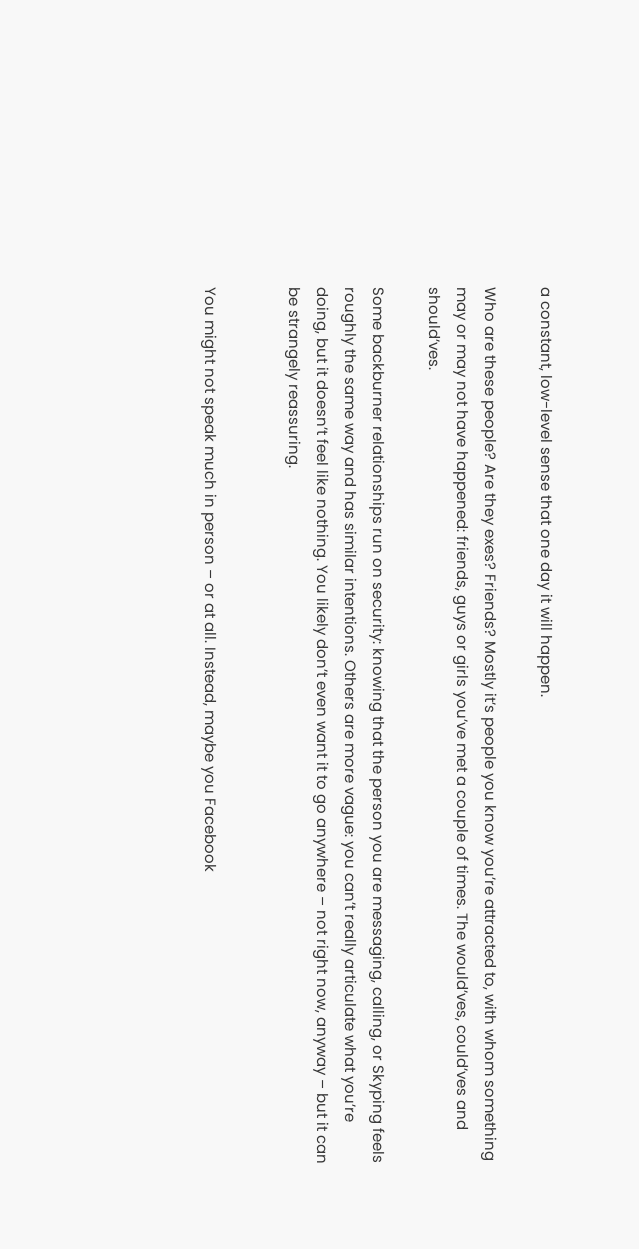a constant, low-level sense that one day it will happen.

Who are these people? Are they exes? Friends? Mostly it’s people you know you’re attracted to, with whom something may or may not have happened: friends, guys or girls you’ve met a couple of times. The would’ves, could’ves and should’ves.

Some backburner relationships run on security: knowing that the person you are messaging, calling, or Skyping feels roughly the same way and has similar intentions. Others are more vague: you can’t really articulate what you’re doing, but it doesn’t feel like nothing. You likely don’t even want it to go anywhere – not right now, anyway – but it can be strangely reassuring.


You might not speak much in person – or at all. Instead, maybe you Facebook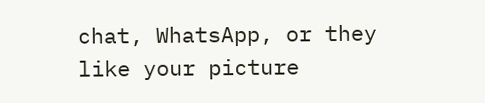chat, WhatsApp, or they like your picture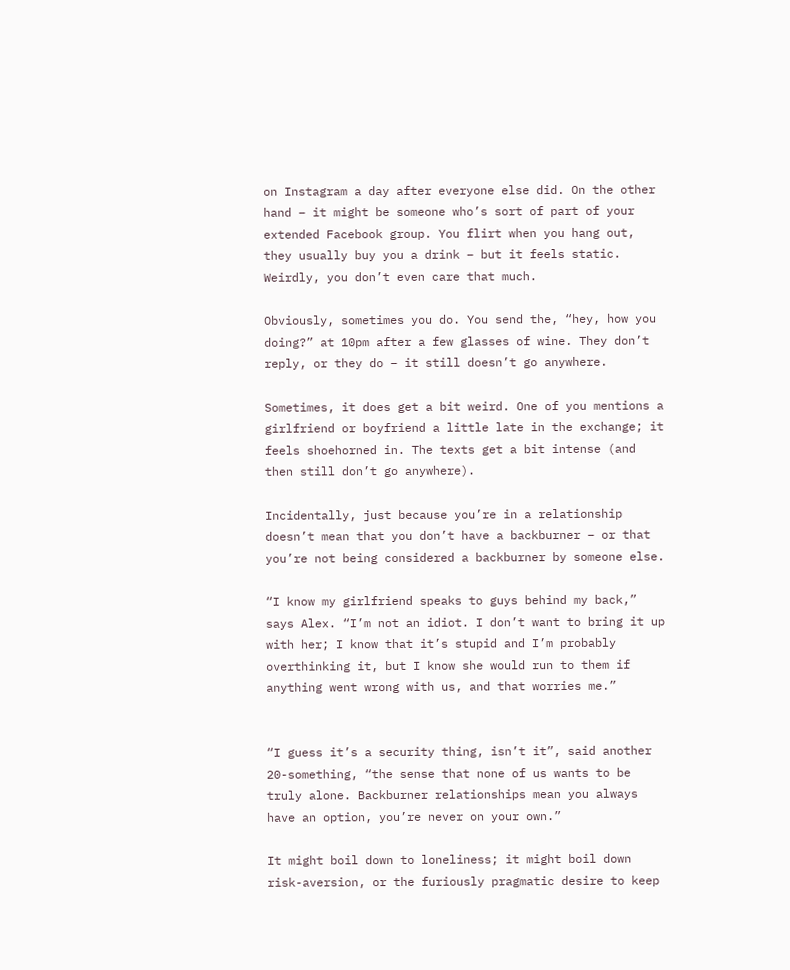on Instagram a day after everyone else did. On the other hand – it might be someone who’s sort of part of your extended Facebook group. You flirt when you hang out, they usually buy you a drink – but it feels static. Weirdly, you don’t even care that much.

Obviously, sometimes you do. You send the, “hey, how you doing?” at 10pm after a few glasses of wine. They don’t reply, or they do – it still doesn’t go anywhere.

Sometimes, it does get a bit weird. One of you mentions a girlfriend or boyfriend a little late in the exchange; it feels shoehorned in. The texts get a bit intense (and then still don’t go anywhere).

Incidentally, just because you’re in a relationship doesn’t mean that you don’t have a backburner – or that you’re not being considered a backburner by someone else.

“I know my girlfriend speaks to guys behind my back,” says Alex. “I’m not an idiot. I don’t want to bring it up with her; I know that it’s stupid and I’m probably overthinking it, but I know she would run to them if anything went wrong with us, and that worries me.”


“I guess it’s a security thing, isn’t it”, said another 20-something, “the sense that none of us wants to be truly alone. Backburner relationships mean you always have an option, you’re never on your own.”

It might boil down to loneliness; it might boil down risk-aversion, or the furiously pragmatic desire to keep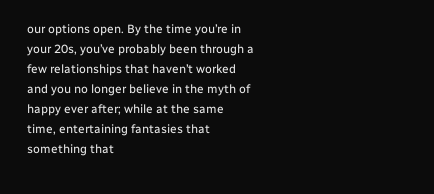our options open. By the time you’re in your 20s, you’ve probably been through a few relationships that haven’t worked and you no longer believe in the myth of happy ever after; while at the same time, entertaining fantasies that something that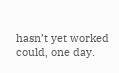hasn’t yet worked could, one day.